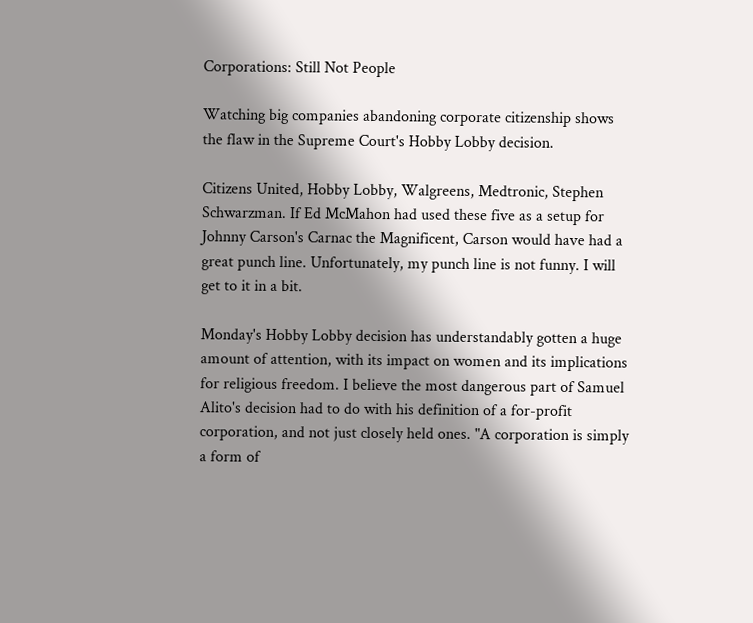Corporations: Still Not People

Watching big companies abandoning corporate citizenship shows the flaw in the Supreme Court's Hobby Lobby decision.

Citizens United, Hobby Lobby, Walgreens, Medtronic, Stephen Schwarzman. If Ed McMahon had used these five as a setup for Johnny Carson's Carnac the Magnificent, Carson would have had a great punch line. Unfortunately, my punch line is not funny. I will get to it in a bit.

Monday's Hobby Lobby decision has understandably gotten a huge amount of attention, with its impact on women and its implications for religious freedom. I believe the most dangerous part of Samuel Alito's decision had to do with his definition of a for-profit corporation, and not just closely held ones. "A corporation is simply a form of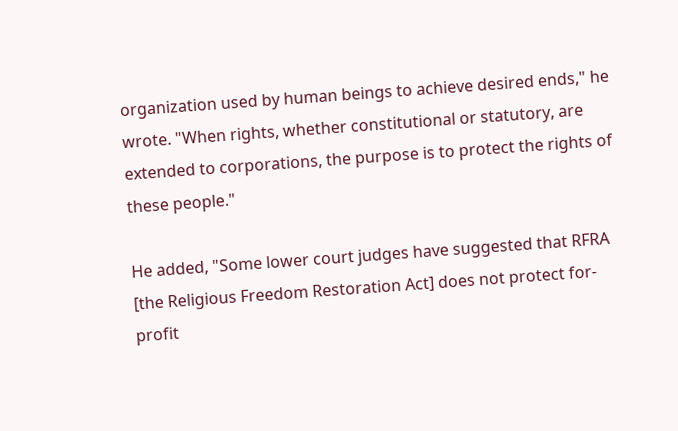organization used by human beings to achieve desired ends," he wrote. "When rights, whether constitutional or statutory, are extended to corporations, the purpose is to protect the rights of these people."

He added, "Some lower court judges have suggested that RFRA [the Religious Freedom Restoration Act] does not protect for-profit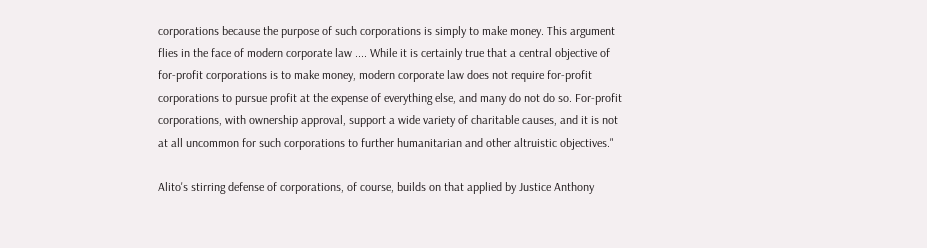corporations because the purpose of such corporations is simply to make money. This argument flies in the face of modern corporate law .... While it is certainly true that a central objective of for-profit corporations is to make money, modern corporate law does not require for-profit corporations to pursue profit at the expense of everything else, and many do not do so. For-profit corporations, with ownership approval, support a wide variety of charitable causes, and it is not at all uncommon for such corporations to further humanitarian and other altruistic objectives."

Alito's stirring defense of corporations, of course, builds on that applied by Justice Anthony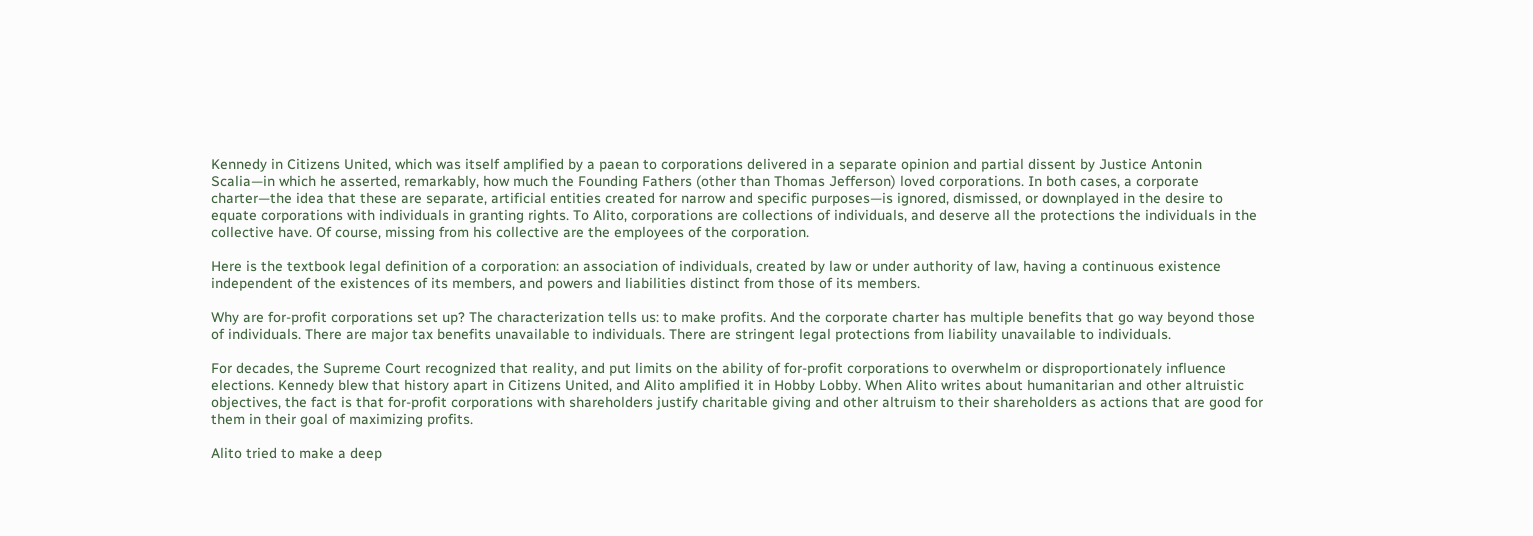Kennedy in Citizens United, which was itself amplified by a paean to corporations delivered in a separate opinion and partial dissent by Justice Antonin Scalia—in which he asserted, remarkably, how much the Founding Fathers (other than Thomas Jefferson) loved corporations. In both cases, a corporate charter—the idea that these are separate, artificial entities created for narrow and specific purposes—is ignored, dismissed, or downplayed in the desire to equate corporations with individuals in granting rights. To Alito, corporations are collections of individuals, and deserve all the protections the individuals in the collective have. Of course, missing from his collective are the employees of the corporation.

Here is the textbook legal definition of a corporation: an association of individuals, created by law or under authority of law, having a continuous existence independent of the existences of its members, and powers and liabilities distinct from those of its members.

Why are for-profit corporations set up? The characterization tells us: to make profits. And the corporate charter has multiple benefits that go way beyond those of individuals. There are major tax benefits unavailable to individuals. There are stringent legal protections from liability unavailable to individuals.

For decades, the Supreme Court recognized that reality, and put limits on the ability of for-profit corporations to overwhelm or disproportionately influence elections. Kennedy blew that history apart in Citizens United, and Alito amplified it in Hobby Lobby. When Alito writes about humanitarian and other altruistic objectives, the fact is that for-profit corporations with shareholders justify charitable giving and other altruism to their shareholders as actions that are good for them in their goal of maximizing profits.

Alito tried to make a deep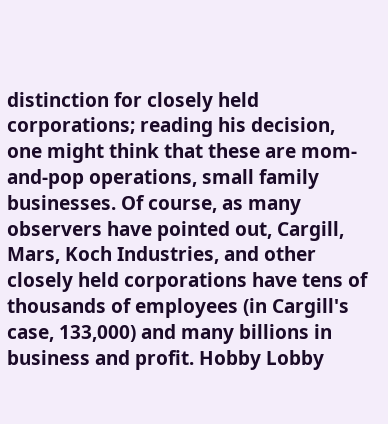distinction for closely held corporations; reading his decision, one might think that these are mom-and-pop operations, small family businesses. Of course, as many observers have pointed out, Cargill, Mars, Koch Industries, and other closely held corporations have tens of thousands of employees (in Cargill's case, 133,000) and many billions in business and profit. Hobby Lobby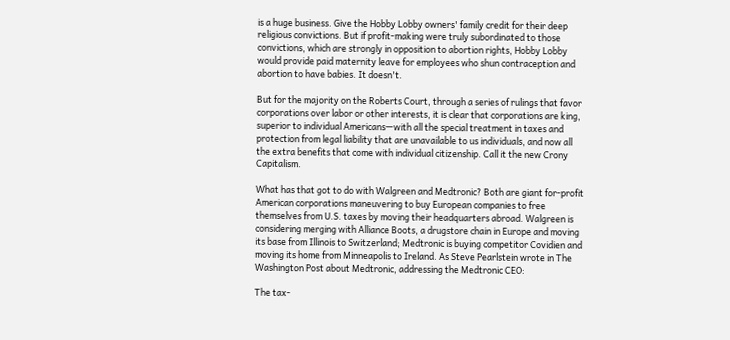is a huge business. Give the Hobby Lobby owners' family credit for their deep religious convictions. But if profit-making were truly subordinated to those convictions, which are strongly in opposition to abortion rights, Hobby Lobby would provide paid maternity leave for employees who shun contraception and abortion to have babies. It doesn't.

But for the majority on the Roberts Court, through a series of rulings that favor corporations over labor or other interests, it is clear that corporations are king, superior to individual Americans—with all the special treatment in taxes and protection from legal liability that are unavailable to us individuals, and now all the extra benefits that come with individual citizenship. Call it the new Crony Capitalism.

What has that got to do with Walgreen and Medtronic? Both are giant for-profit American corporations maneuvering to buy European companies to free themselves from U.S. taxes by moving their headquarters abroad. Walgreen is considering merging with Alliance Boots, a drugstore chain in Europe and moving its base from Illinois to Switzerland; Medtronic is buying competitor Covidien and moving its home from Minneapolis to Ireland. As Steve Pearlstein wrote in The Washington Post about Medtronic, addressing the Medtronic CEO:

The tax-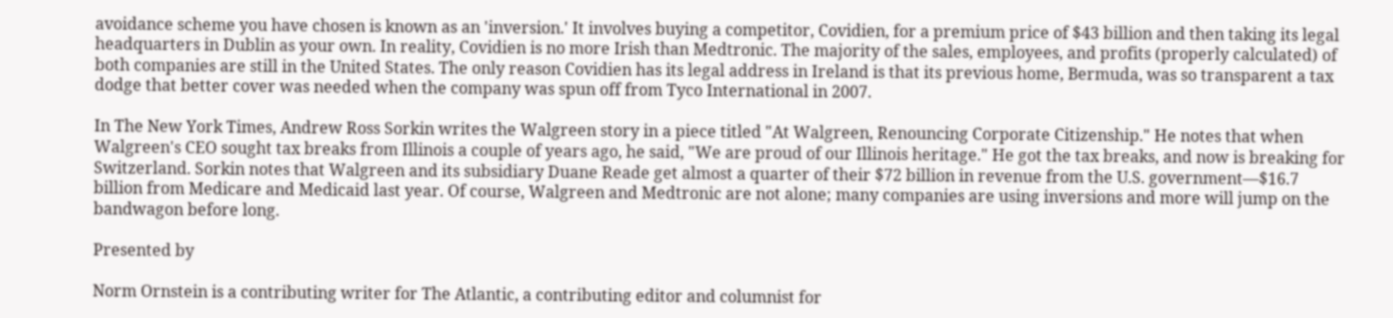avoidance scheme you have chosen is known as an 'inversion.' It involves buying a competitor, Covidien, for a premium price of $43 billion and then taking its legal headquarters in Dublin as your own. In reality, Covidien is no more Irish than Medtronic. The majority of the sales, employees, and profits (properly calculated) of both companies are still in the United States. The only reason Covidien has its legal address in Ireland is that its previous home, Bermuda, was so transparent a tax dodge that better cover was needed when the company was spun off from Tyco International in 2007.

In The New York Times, Andrew Ross Sorkin writes the Walgreen story in a piece titled "At Walgreen, Renouncing Corporate Citizenship." He notes that when Walgreen's CEO sought tax breaks from Illinois a couple of years ago, he said, "We are proud of our Illinois heritage." He got the tax breaks, and now is breaking for Switzerland. Sorkin notes that Walgreen and its subsidiary Duane Reade get almost a quarter of their $72 billion in revenue from the U.S. government—$16.7 billion from Medicare and Medicaid last year. Of course, Walgreen and Medtronic are not alone; many companies are using inversions and more will jump on the bandwagon before long.

Presented by

Norm Ornstein is a contributing writer for The Atlantic, a contributing editor and columnist for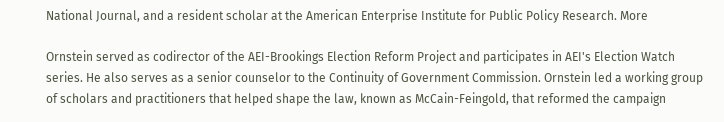National Journal, and a resident scholar at the American Enterprise Institute for Public Policy Research. More

Ornstein served as codirector of the AEI-Brookings Election Reform Project and participates in AEI's Election Watch series. He also serves as a senior counselor to the Continuity of Government Commission. Ornstein led a working group of scholars and practitioners that helped shape the law, known as McCain-Feingold, that reformed the campaign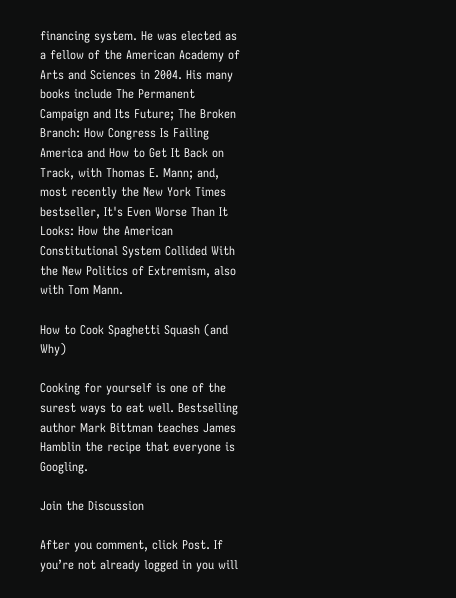financing system. He was elected as a fellow of the American Academy of Arts and Sciences in 2004. His many books include The Permanent Campaign and Its Future; The Broken Branch: How Congress Is Failing America and How to Get It Back on Track, with Thomas E. Mann; and, most recently the New York Times bestseller, It's Even Worse Than It Looks: How the American Constitutional System Collided With the New Politics of Extremism, also with Tom Mann.

How to Cook Spaghetti Squash (and Why)

Cooking for yourself is one of the surest ways to eat well. Bestselling author Mark Bittman teaches James Hamblin the recipe that everyone is Googling.

Join the Discussion

After you comment, click Post. If you’re not already logged in you will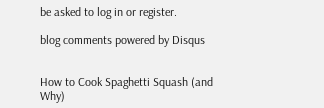be asked to log in or register.

blog comments powered by Disqus


How to Cook Spaghetti Squash (and Why)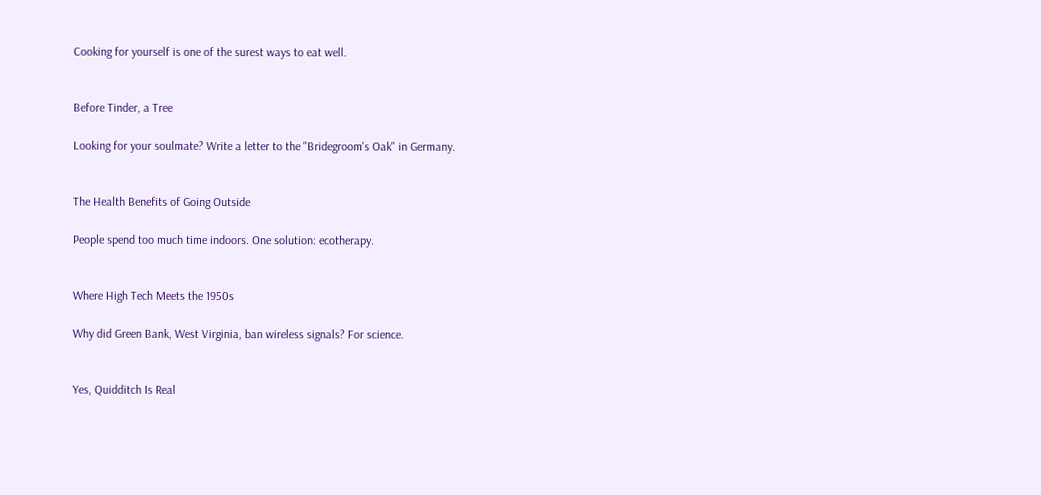Cooking for yourself is one of the surest ways to eat well.


Before Tinder, a Tree

Looking for your soulmate? Write a letter to the "Bridegroom's Oak" in Germany.


The Health Benefits of Going Outside

People spend too much time indoors. One solution: ecotherapy.


Where High Tech Meets the 1950s

Why did Green Bank, West Virginia, ban wireless signals? For science.


Yes, Quidditch Is Real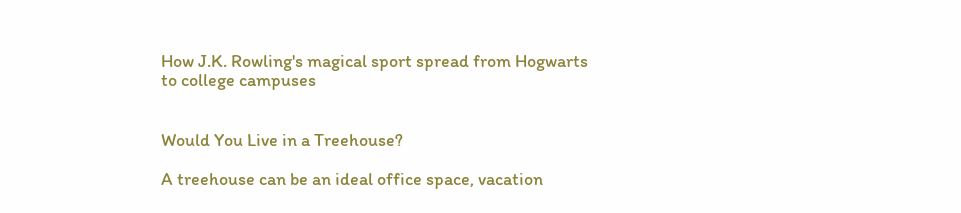How J.K. Rowling's magical sport spread from Hogwarts to college campuses


Would You Live in a Treehouse?

A treehouse can be an ideal office space, vacation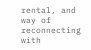rental, and way of reconnecting with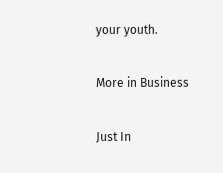your youth.

More in Business

Just In